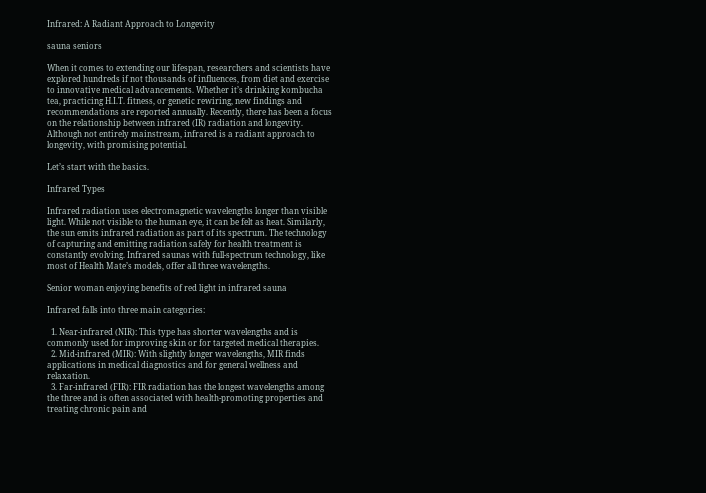Infrared: A Radiant Approach to Longevity

sauna seniors

When it comes to extending our lifespan, researchers and scientists have explored hundreds if not thousands of influences, from diet and exercise to innovative medical advancements. Whether it’s drinking kombucha tea, practicing H.I.T. fitness, or genetic rewiring, new findings and recommendations are reported annually. Recently, there has been a focus on the relationship between infrared (IR) radiation and longevity. Although not entirely mainstream, infrared is a radiant approach to longevity, with promising potential.

Let’s start with the basics.

Infrared Types

Infrared radiation uses electromagnetic wavelengths longer than visible light. While not visible to the human eye, it can be felt as heat. Similarly, the sun emits infrared radiation as part of its spectrum. The technology of capturing and emitting radiation safely for health treatment is constantly evolving. Infrared saunas with full-spectrum technology, like most of Health Mate’s models, offer all three wavelengths.

Senior woman enjoying benefits of red light in infrared sauna

Infrared falls into three main categories:

  1. Near-infrared (NIR): This type has shorter wavelengths and is commonly used for improving skin or for targeted medical therapies.
  2. Mid-infrared (MIR): With slightly longer wavelengths, MIR finds applications in medical diagnostics and for general wellness and relaxation.
  3. Far-infrared (FIR): FIR radiation has the longest wavelengths among the three and is often associated with health-promoting properties and treating chronic pain and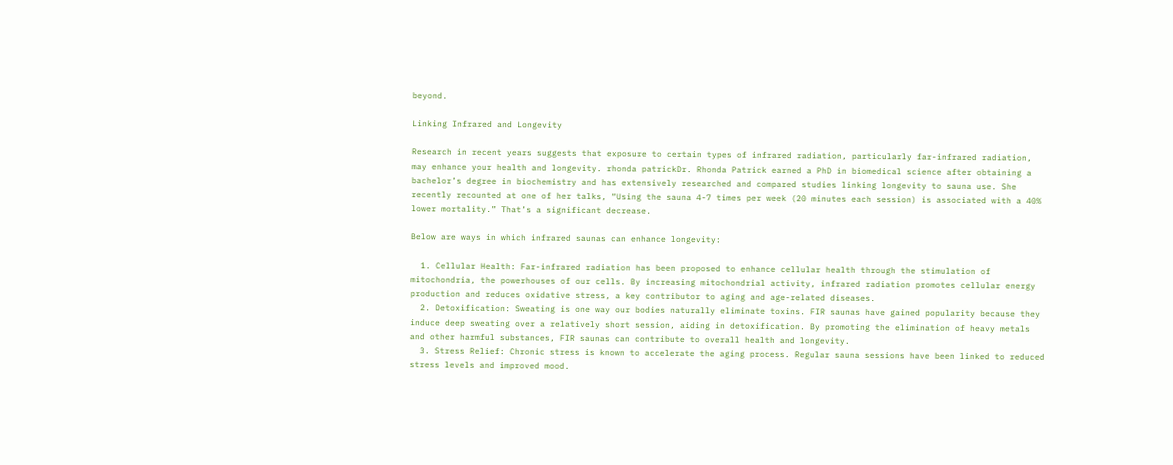beyond.

Linking Infrared and Longevity

Research in recent years suggests that exposure to certain types of infrared radiation, particularly far-infrared radiation, may enhance your health and longevity. rhonda patrickDr. Rhonda Patrick earned a PhD in biomedical science after obtaining a bachelor’s degree in biochemistry and has extensively researched and compared studies linking longevity to sauna use. She recently recounted at one of her talks, “Using the sauna 4-7 times per week (20 minutes each session) is associated with a 40% lower mortality.” That’s a significant decrease.

Below are ways in which infrared saunas can enhance longevity:

  1. Cellular Health: Far-infrared radiation has been proposed to enhance cellular health through the stimulation of mitochondria, the powerhouses of our cells. By increasing mitochondrial activity, infrared radiation promotes cellular energy production and reduces oxidative stress, a key contributor to aging and age-related diseases.
  2. Detoxification: Sweating is one way our bodies naturally eliminate toxins. FIR saunas have gained popularity because they induce deep sweating over a relatively short session, aiding in detoxification. By promoting the elimination of heavy metals and other harmful substances, FIR saunas can contribute to overall health and longevity.
  3. Stress Relief: Chronic stress is known to accelerate the aging process. Regular sauna sessions have been linked to reduced stress levels and improved mood.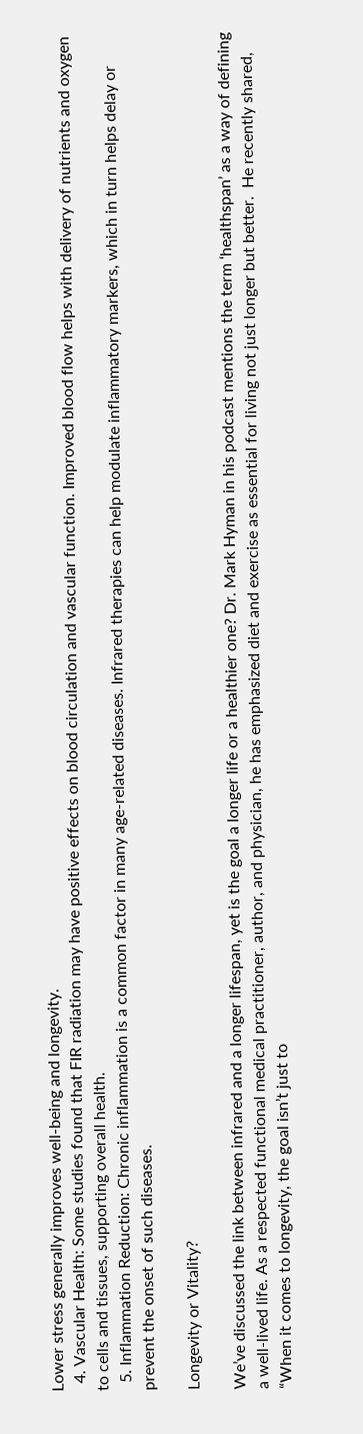Lower stress generally improves well-being and longevity.
  4. Vascular Health: Some studies found that FIR radiation may have positive effects on blood circulation and vascular function. Improved blood flow helps with delivery of nutrients and oxygen to cells and tissues, supporting overall health.
  5. Inflammation Reduction: Chronic inflammation is a common factor in many age-related diseases. Infrared therapies can help modulate inflammatory markers, which in turn helps delay or prevent the onset of such diseases.

Longevity or Vitality?

We’ve discussed the link between infrared and a longer lifespan, yet is the goal a longer life or a healthier one? Dr. Mark Hyman in his podcast mentions the term ‘healthspan’ as a way of defining a well-lived life. As a respected functional medical practitioner, author, and physician, he has emphasized diet and exercise as essential for living not just longer but better.  He recently shared, “When it comes to longevity, the goal isn’t just to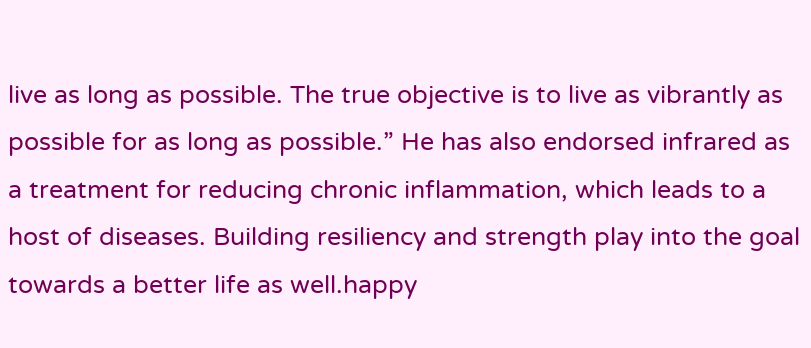live as long as possible. The true objective is to live as vibrantly as possible for as long as possible.” He has also endorsed infrared as a treatment for reducing chronic inflammation, which leads to a host of diseases. Building resiliency and strength play into the goal towards a better life as well.happy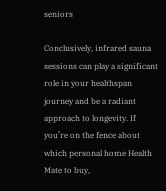seniors

Conclusively, infrared sauna sessions can play a significant role in your healthspan journey and be a radiant approach to longevity. If you’re on the fence about which personal home Health Mate to buy,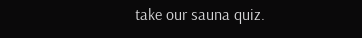take our sauna quiz.